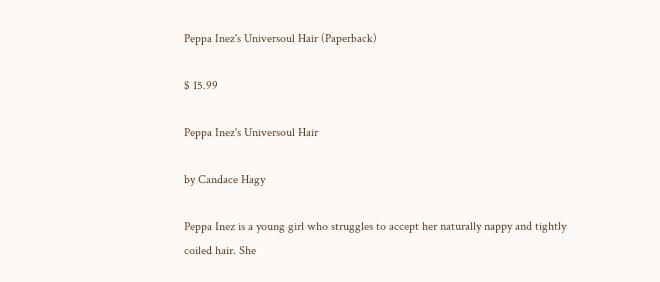Peppa Inez's Universoul Hair (Paperback)

$ 15.99

Peppa Inez's Universoul Hair

by Candace Hagy

Peppa Inez is a young girl who struggles to accept her naturally nappy and tightly coiled hair. She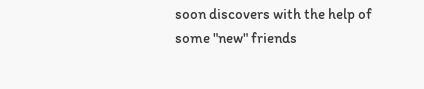soon discovers with the help of some "new" friends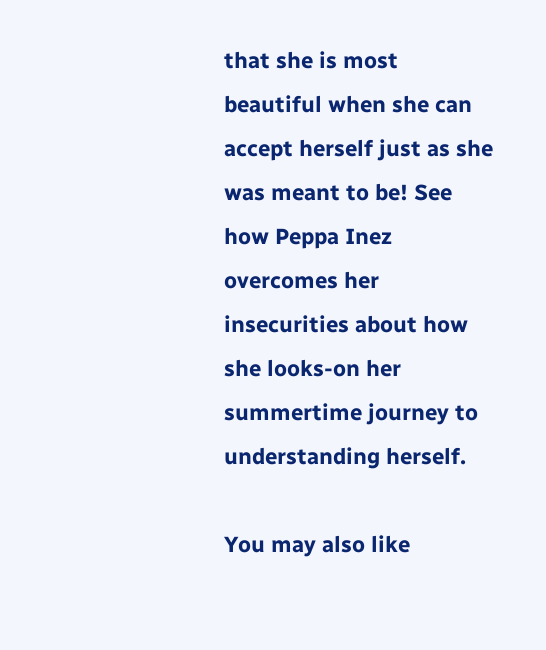that she is most beautiful when she can accept herself just as she was meant to be! See how Peppa Inez overcomes her insecurities about how she looks-on her summertime journey to understanding herself.

You may also like